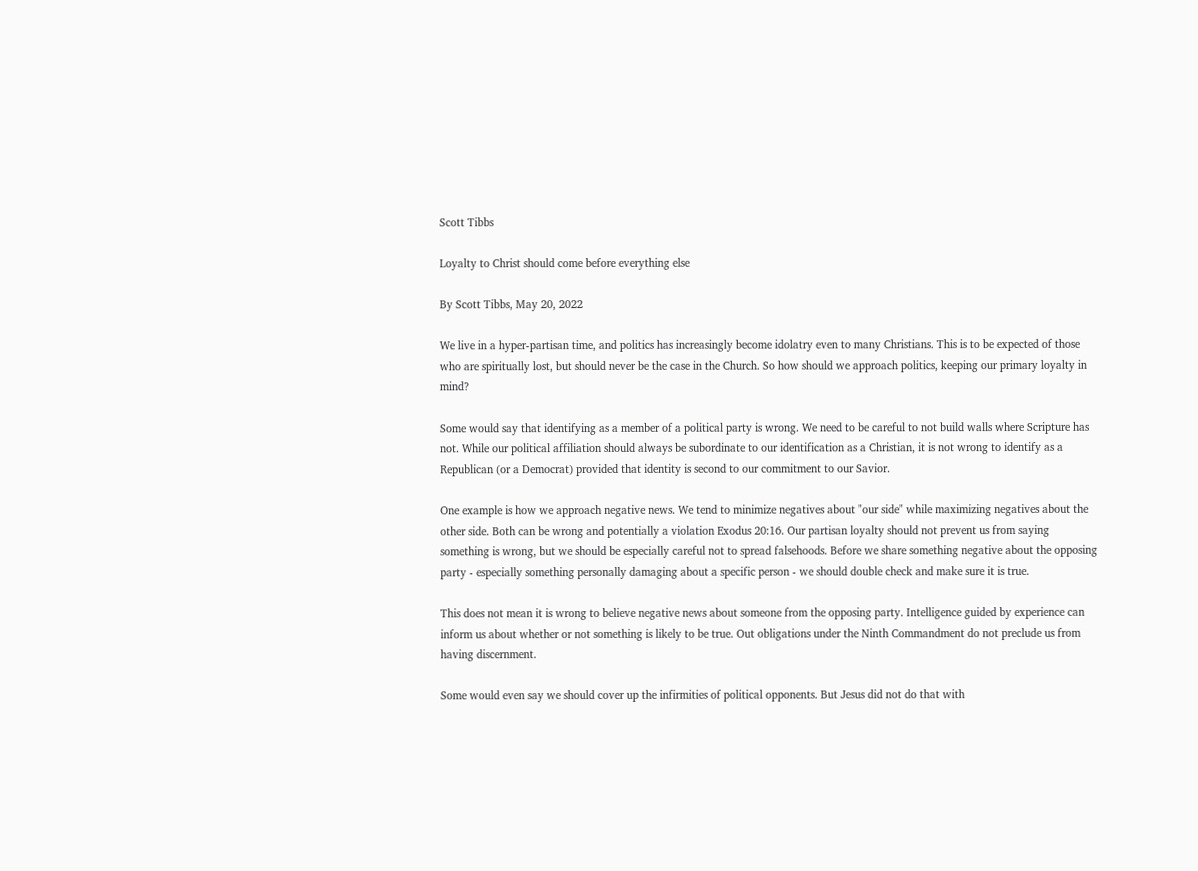Scott Tibbs

Loyalty to Christ should come before everything else

By Scott Tibbs, May 20, 2022

We live in a hyper-partisan time, and politics has increasingly become idolatry even to many Christians. This is to be expected of those who are spiritually lost, but should never be the case in the Church. So how should we approach politics, keeping our primary loyalty in mind?

Some would say that identifying as a member of a political party is wrong. We need to be careful to not build walls where Scripture has not. While our political affiliation should always be subordinate to our identification as a Christian, it is not wrong to identify as a Republican (or a Democrat) provided that identity is second to our commitment to our Savior.

One example is how we approach negative news. We tend to minimize negatives about "our side" while maximizing negatives about the other side. Both can be wrong and potentially a violation Exodus 20:16. Our partisan loyalty should not prevent us from saying something is wrong, but we should be especially careful not to spread falsehoods. Before we share something negative about the opposing party - especially something personally damaging about a specific person - we should double check and make sure it is true.

This does not mean it is wrong to believe negative news about someone from the opposing party. Intelligence guided by experience can inform us about whether or not something is likely to be true. Out obligations under the Ninth Commandment do not preclude us from having discernment.

Some would even say we should cover up the infirmities of political opponents. But Jesus did not do that with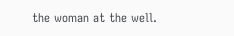the woman at the well.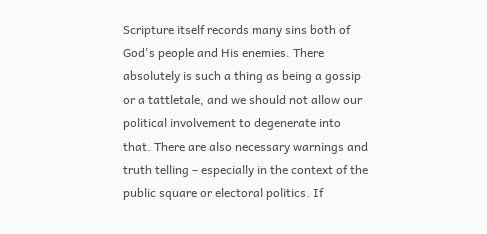Scripture itself records many sins both of God's people and His enemies. There absolutely is such a thing as being a gossip or a tattletale, and we should not allow our political involvement to degenerate into that. There are also necessary warnings and truth telling – especially in the context of the public square or electoral politics. If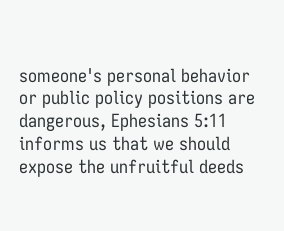someone's personal behavior or public policy positions are dangerous, Ephesians 5:11 informs us that we should expose the unfruitful deeds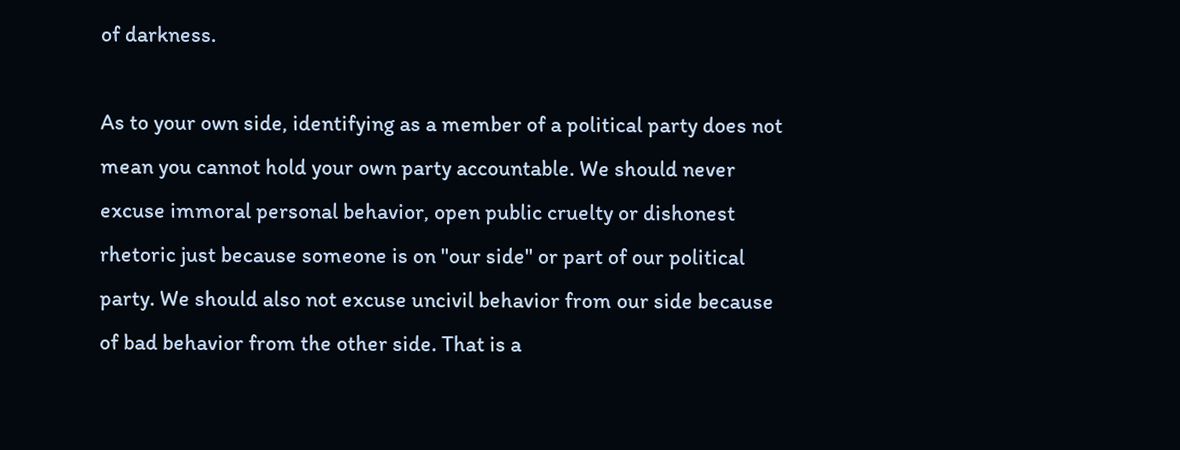of darkness.

As to your own side, identifying as a member of a political party does not mean you cannot hold your own party accountable. We should never excuse immoral personal behavior, open public cruelty or dishonest rhetoric just because someone is on "our side" or part of our political party. We should also not excuse uncivil behavior from our side because of bad behavior from the other side. That is a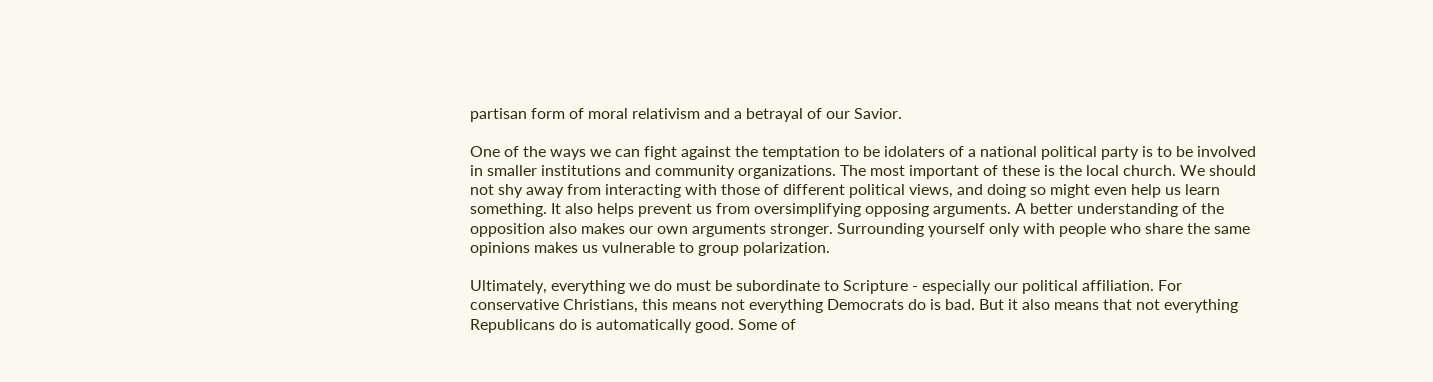partisan form of moral relativism and a betrayal of our Savior.

One of the ways we can fight against the temptation to be idolaters of a national political party is to be involved in smaller institutions and community organizations. The most important of these is the local church. We should not shy away from interacting with those of different political views, and doing so might even help us learn something. It also helps prevent us from oversimplifying opposing arguments. A better understanding of the opposition also makes our own arguments stronger. Surrounding yourself only with people who share the same opinions makes us vulnerable to group polarization.

Ultimately, everything we do must be subordinate to Scripture - especially our political affiliation. For conservative Christians, this means not everything Democrats do is bad. But it also means that not everything Republicans do is automatically good. Some of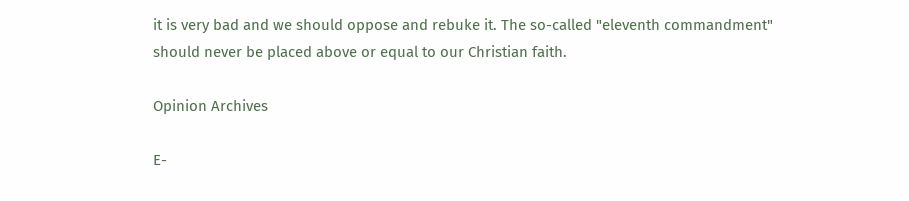it is very bad and we should oppose and rebuke it. The so-called "eleventh commandment" should never be placed above or equal to our Christian faith.

Opinion Archives

E-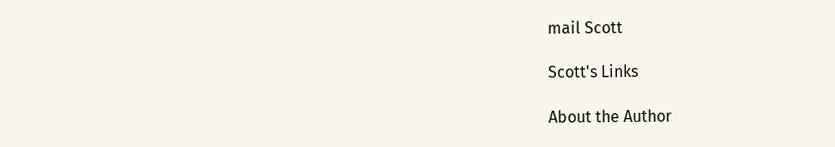mail Scott

Scott's Links

About the Author